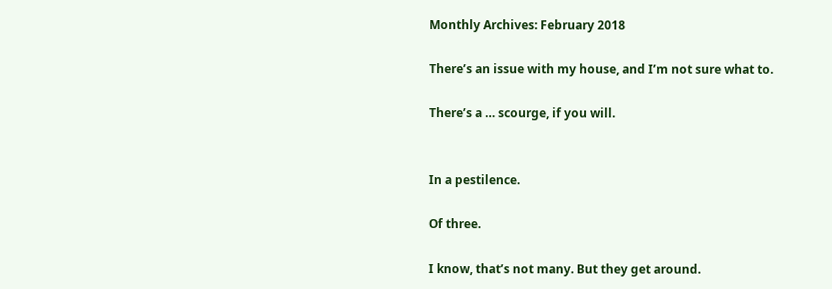Monthly Archives: February 2018

There’s an issue with my house, and I’m not sure what to.

There’s a … scourge, if you will.


In a pestilence.

Of three.

I know, that’s not many. But they get around.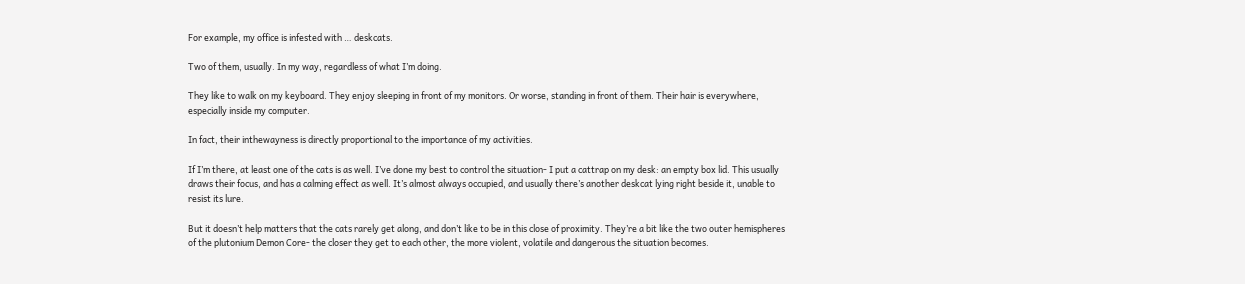For example, my office is infested with … deskcats.

Two of them, usually. In my way, regardless of what I’m doing.

They like to walk on my keyboard. They enjoy sleeping in front of my monitors. Or worse, standing in front of them. Their hair is everywhere, especially inside my computer.

In fact, their inthewayness is directly proportional to the importance of my activities.

If I’m there, at least one of the cats is as well. I’ve done my best to control the situation- I put a cattrap on my desk: an empty box lid. This usually draws their focus, and has a calming effect as well. It’s almost always occupied, and usually there’s another deskcat lying right beside it, unable to resist its lure.

But it doesn’t help matters that the cats rarely get along, and don’t like to be in this close of proximity. They’re a bit like the two outer hemispheres of the plutonium Demon Core- the closer they get to each other, the more violent, volatile and dangerous the situation becomes.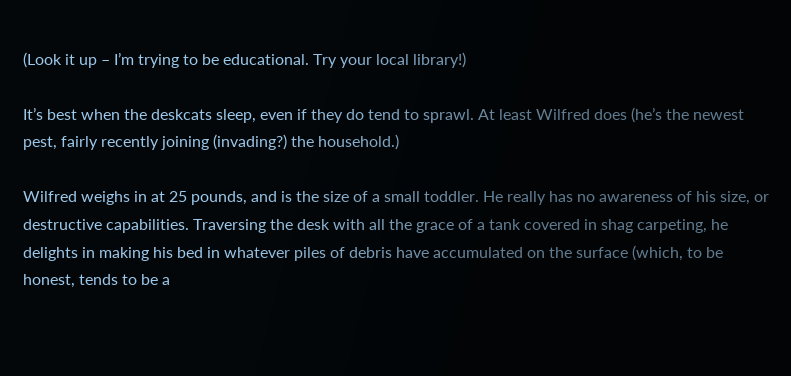(Look it up – I’m trying to be educational. Try your local library!)

It’s best when the deskcats sleep, even if they do tend to sprawl. At least Wilfred does (he’s the newest pest, fairly recently joining (invading?) the household.)

Wilfred weighs in at 25 pounds, and is the size of a small toddler. He really has no awareness of his size, or destructive capabilities. Traversing the desk with all the grace of a tank covered in shag carpeting, he delights in making his bed in whatever piles of debris have accumulated on the surface (which, to be honest, tends to be a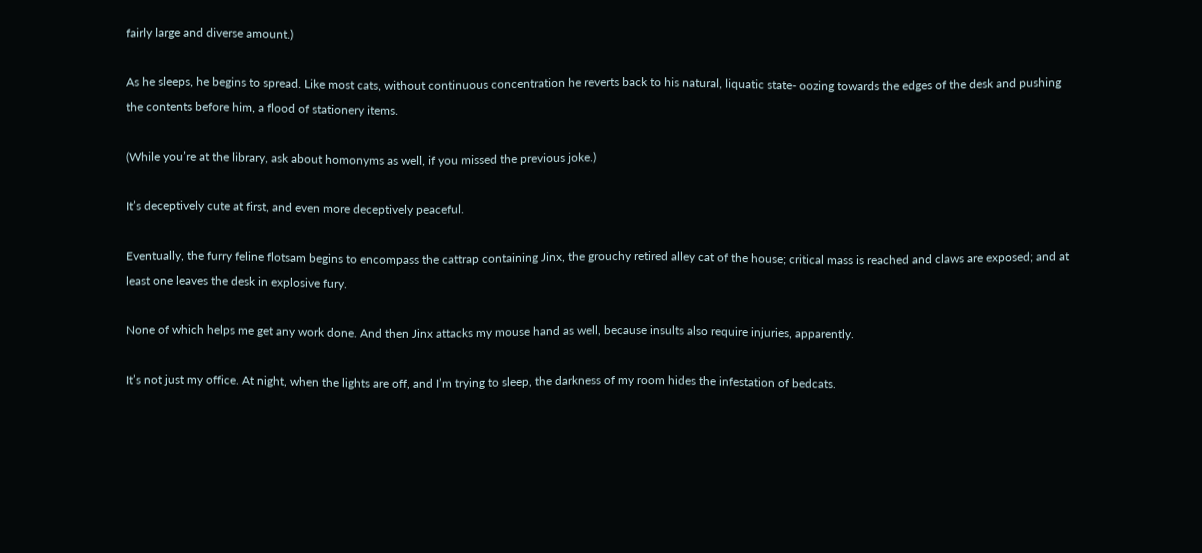fairly large and diverse amount.)

As he sleeps, he begins to spread. Like most cats, without continuous concentration he reverts back to his natural, liquatic state- oozing towards the edges of the desk and pushing the contents before him, a flood of stationery items.

(While you’re at the library, ask about homonyms as well, if you missed the previous joke.)

It’s deceptively cute at first, and even more deceptively peaceful.

Eventually, the furry feline flotsam begins to encompass the cattrap containing Jinx, the grouchy retired alley cat of the house; critical mass is reached and claws are exposed; and at least one leaves the desk in explosive fury.

None of which helps me get any work done. And then Jinx attacks my mouse hand as well, because insults also require injuries, apparently.

It’s not just my office. At night, when the lights are off, and I’m trying to sleep, the darkness of my room hides the infestation of bedcats.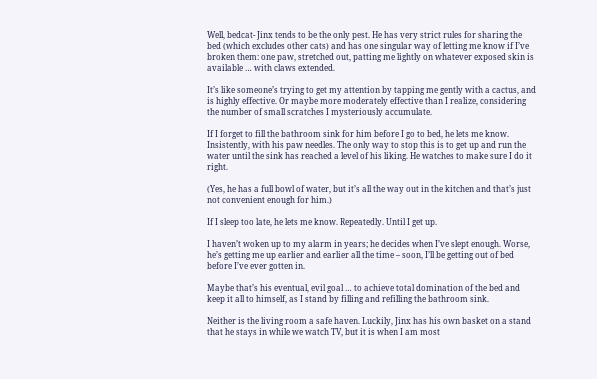Well, bedcat- Jinx tends to be the only pest. He has very strict rules for sharing the bed (which excludes other cats) and has one singular way of letting me know if I’ve broken them: one paw, stretched out, patting me lightly on whatever exposed skin is available … with claws extended.

It’s like someone’s trying to get my attention by tapping me gently with a cactus, and is highly effective. Or maybe more moderately effective than I realize, considering the number of small scratches I mysteriously accumulate.

If I forget to fill the bathroom sink for him before I go to bed, he lets me know. Insistently, with his paw needles. The only way to stop this is to get up and run the water until the sink has reached a level of his liking. He watches to make sure I do it right.

(Yes, he has a full bowl of water, but it’s all the way out in the kitchen and that’s just not convenient enough for him.)

If I sleep too late, he lets me know. Repeatedly. Until I get up.

I haven’t woken up to my alarm in years; he decides when I’ve slept enough. Worse, he’s getting me up earlier and earlier all the time – soon, I’ll be getting out of bed before I’ve ever gotten in.

Maybe that’s his eventual, evil goal … to achieve total domination of the bed and keep it all to himself, as I stand by filling and refilling the bathroom sink.

Neither is the living room a safe haven. Luckily, Jinx has his own basket on a stand that he stays in while we watch TV, but it is when I am most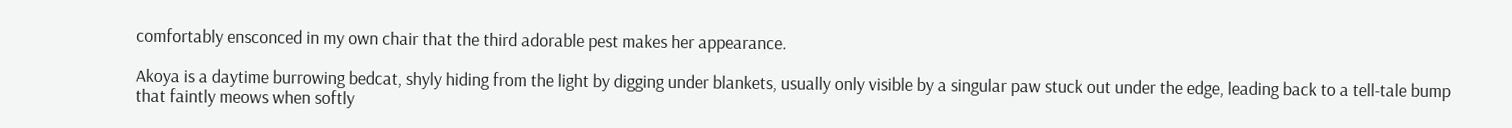comfortably ensconced in my own chair that the third adorable pest makes her appearance.

Akoya is a daytime burrowing bedcat, shyly hiding from the light by digging under blankets, usually only visible by a singular paw stuck out under the edge, leading back to a tell-tale bump that faintly meows when softly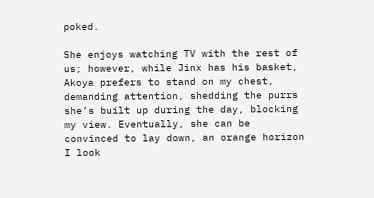poked.

She enjoys watching TV with the rest of us; however, while Jinx has his basket, Akoya prefers to stand on my chest, demanding attention, shedding the purrs she’s built up during the day, blocking my view. Eventually, she can be convinced to lay down, an orange horizon I look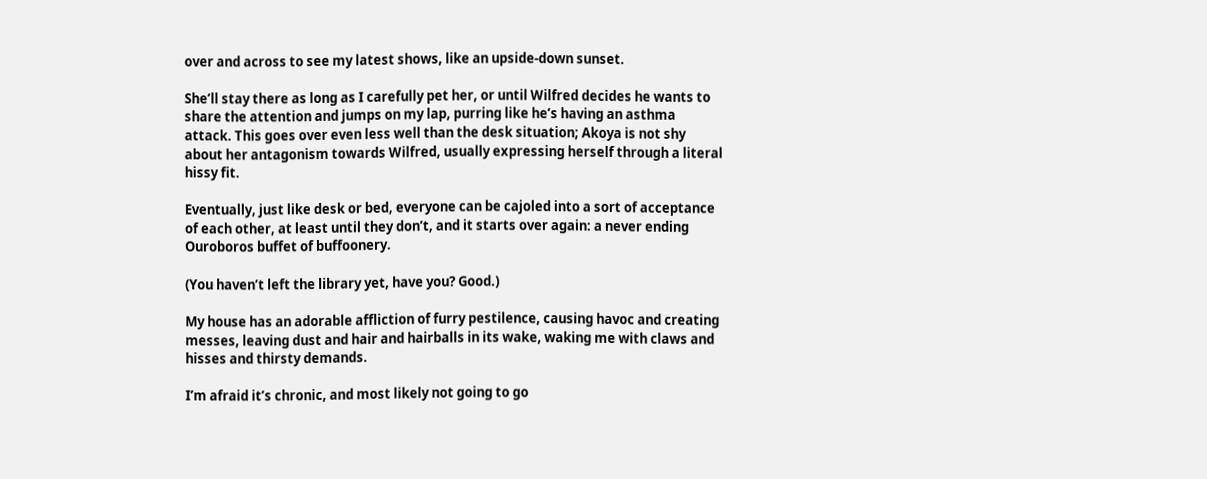over and across to see my latest shows, like an upside-down sunset.

She’ll stay there as long as I carefully pet her, or until Wilfred decides he wants to share the attention and jumps on my lap, purring like he’s having an asthma attack. This goes over even less well than the desk situation; Akoya is not shy about her antagonism towards Wilfred, usually expressing herself through a literal hissy fit.

Eventually, just like desk or bed, everyone can be cajoled into a sort of acceptance of each other, at least until they don’t, and it starts over again: a never ending Ouroboros buffet of buffoonery.

(You haven’t left the library yet, have you? Good.)

My house has an adorable affliction of furry pestilence, causing havoc and creating messes, leaving dust and hair and hairballs in its wake, waking me with claws and hisses and thirsty demands.

I’m afraid it’s chronic, and most likely not going to go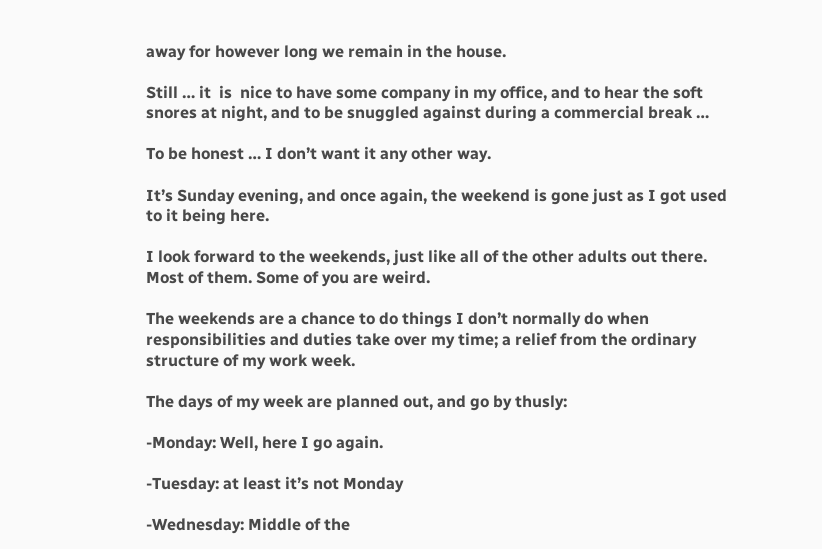away for however long we remain in the house.

Still … it  is  nice to have some company in my office, and to hear the soft snores at night, and to be snuggled against during a commercial break …

To be honest … I don’t want it any other way.

It’s Sunday evening, and once again, the weekend is gone just as I got used to it being here.

I look forward to the weekends, just like all of the other adults out there. Most of them. Some of you are weird.

The weekends are a chance to do things I don’t normally do when responsibilities and duties take over my time; a relief from the ordinary structure of my work week.

The days of my week are planned out, and go by thusly:

-Monday: Well, here I go again.

-Tuesday: at least it’s not Monday

-Wednesday: Middle of the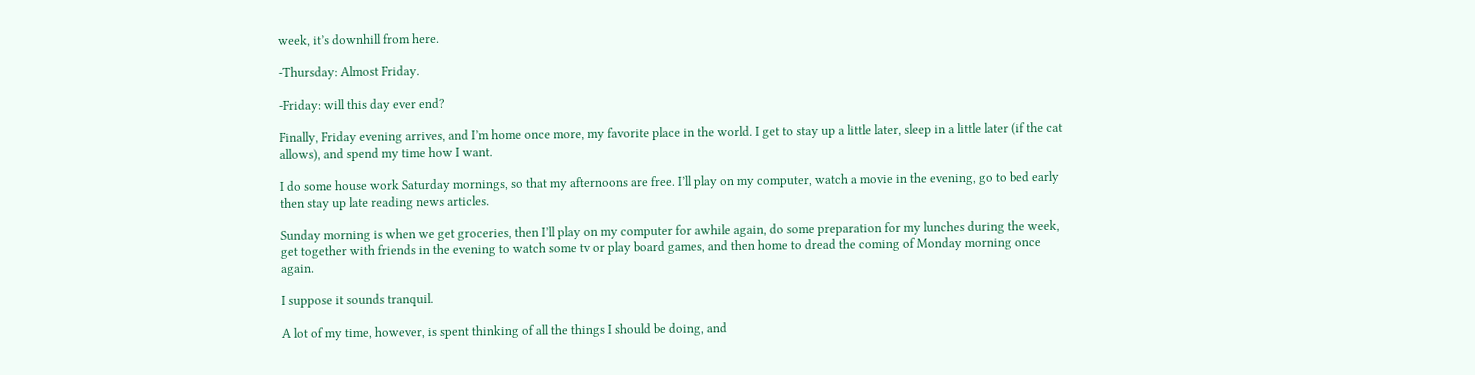week, it’s downhill from here.

-Thursday: Almost Friday.

-Friday: will this day ever end?

Finally, Friday evening arrives, and I’m home once more, my favorite place in the world. I get to stay up a little later, sleep in a little later (if the cat allows), and spend my time how I want.

I do some house work Saturday mornings, so that my afternoons are free. I’ll play on my computer, watch a movie in the evening, go to bed early then stay up late reading news articles.

Sunday morning is when we get groceries, then I’ll play on my computer for awhile again, do some preparation for my lunches during the week, get together with friends in the evening to watch some tv or play board games, and then home to dread the coming of Monday morning once again.

I suppose it sounds tranquil.

A lot of my time, however, is spent thinking of all the things I should be doing, and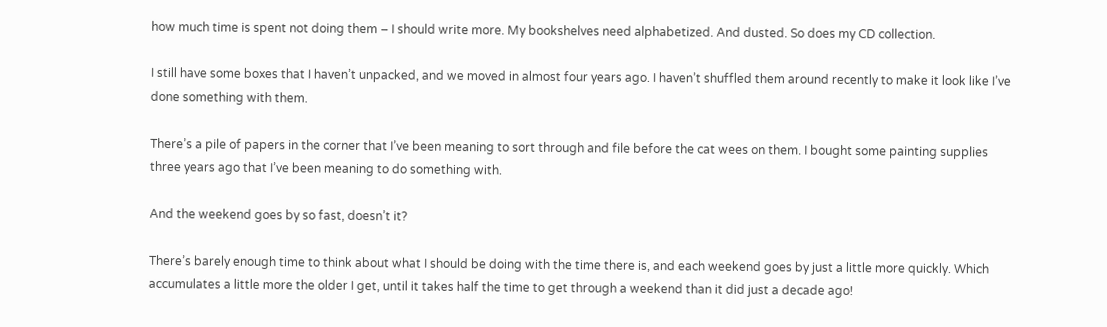how much time is spent not doing them – I should write more. My bookshelves need alphabetized. And dusted. So does my CD collection.

I still have some boxes that I haven’t unpacked, and we moved in almost four years ago. I haven’t shuffled them around recently to make it look like I’ve done something with them.

There’s a pile of papers in the corner that I’ve been meaning to sort through and file before the cat wees on them. I bought some painting supplies three years ago that I’ve been meaning to do something with.

And the weekend goes by so fast, doesn’t it?

There’s barely enough time to think about what I should be doing with the time there is, and each weekend goes by just a little more quickly. Which accumulates a little more the older I get, until it takes half the time to get through a weekend than it did just a decade ago!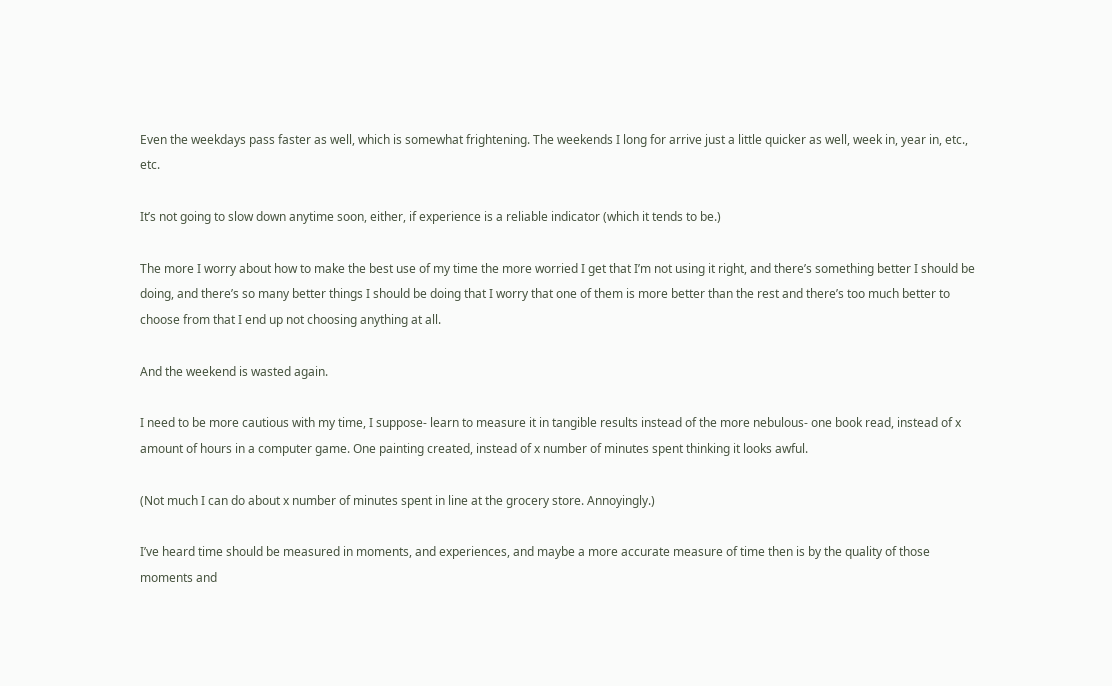Even the weekdays pass faster as well, which is somewhat frightening. The weekends I long for arrive just a little quicker as well, week in, year in, etc., etc.

It’s not going to slow down anytime soon, either, if experience is a reliable indicator (which it tends to be.)

The more I worry about how to make the best use of my time the more worried I get that I’m not using it right, and there’s something better I should be doing, and there’s so many better things I should be doing that I worry that one of them is more better than the rest and there’s too much better to choose from that I end up not choosing anything at all.

And the weekend is wasted again.

I need to be more cautious with my time, I suppose- learn to measure it in tangible results instead of the more nebulous- one book read, instead of x amount of hours in a computer game. One painting created, instead of x number of minutes spent thinking it looks awful.

(Not much I can do about x number of minutes spent in line at the grocery store. Annoyingly.)

I’ve heard time should be measured in moments, and experiences, and maybe a more accurate measure of time then is by the quality of those moments and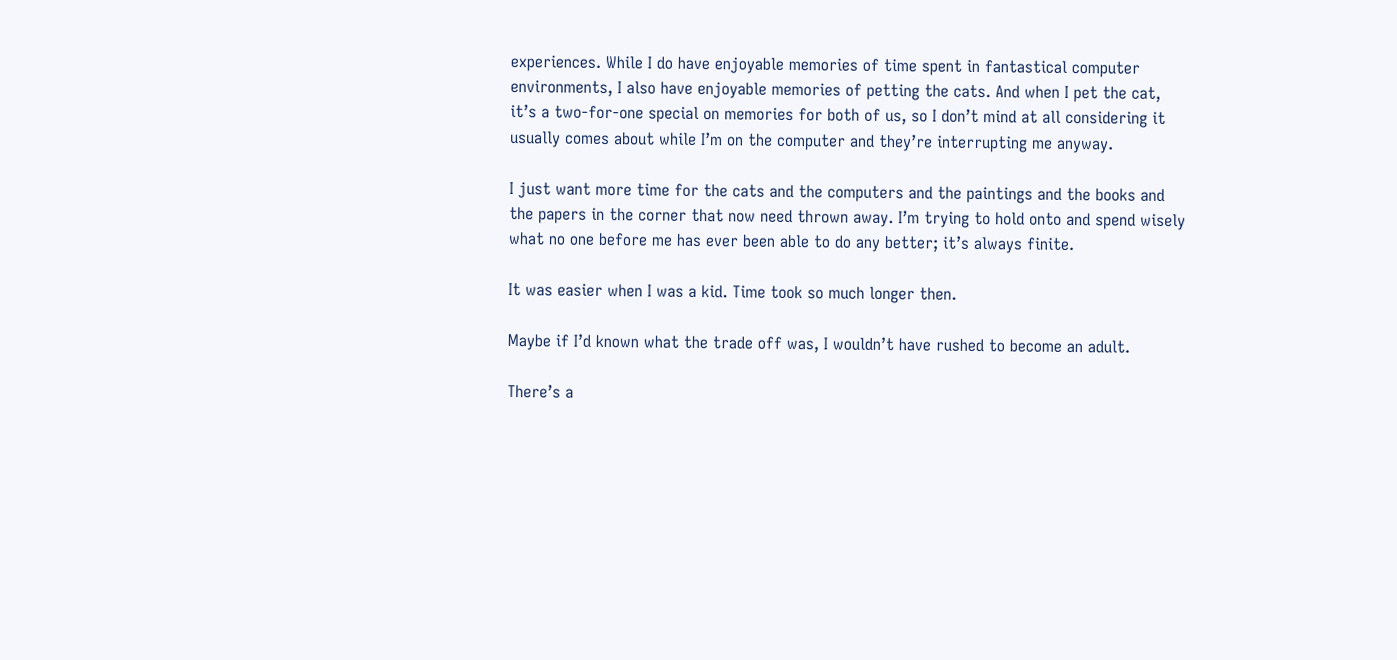experiences. While I do have enjoyable memories of time spent in fantastical computer environments, I also have enjoyable memories of petting the cats. And when I pet the cat, it’s a two-for-one special on memories for both of us, so I don’t mind at all considering it usually comes about while I’m on the computer and they’re interrupting me anyway.

I just want more time for the cats and the computers and the paintings and the books and the papers in the corner that now need thrown away. I’m trying to hold onto and spend wisely what no one before me has ever been able to do any better; it’s always finite.

It was easier when I was a kid. Time took so much longer then.

Maybe if I’d known what the trade off was, I wouldn’t have rushed to become an adult.

There’s a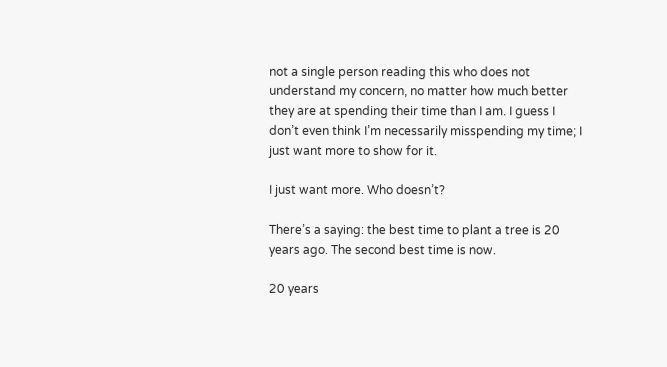not a single person reading this who does not understand my concern, no matter how much better they are at spending their time than I am. I guess I don’t even think I’m necessarily misspending my time; I just want more to show for it.

I just want more. Who doesn’t?

There’s a saying: the best time to plant a tree is 20 years ago. The second best time is now.

20 years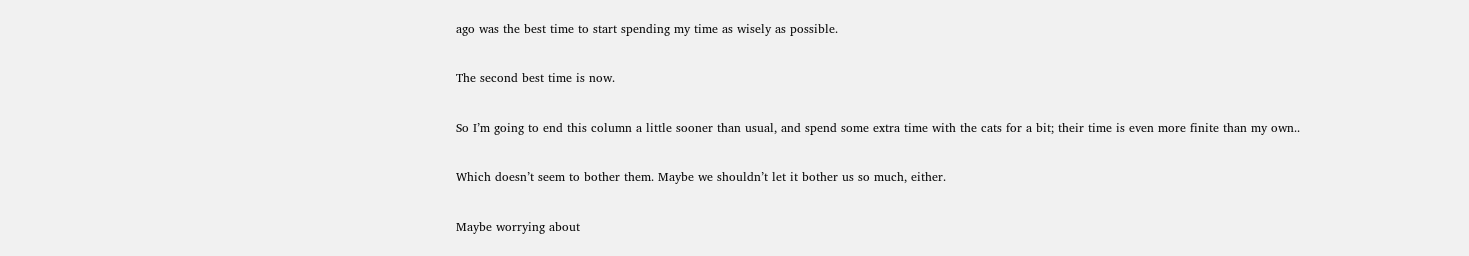ago was the best time to start spending my time as wisely as possible.

The second best time is now.

So I’m going to end this column a little sooner than usual, and spend some extra time with the cats for a bit; their time is even more finite than my own..

Which doesn’t seem to bother them. Maybe we shouldn’t let it bother us so much, either.

Maybe worrying about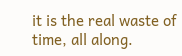it is the real waste of time, all along.